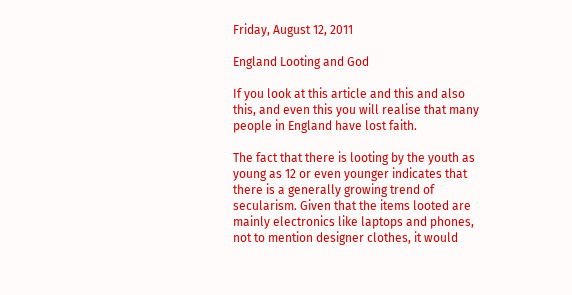Friday, August 12, 2011

England Looting and God

If you look at this article and this and also this, and even this you will realise that many people in England have lost faith.

The fact that there is looting by the youth as young as 12 or even younger indicates that there is a generally growing trend of secularism. Given that the items looted are mainly electronics like laptops and phones, not to mention designer clothes, it would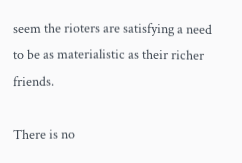seem the rioters are satisfying a need to be as materialistic as their richer friends.

There is no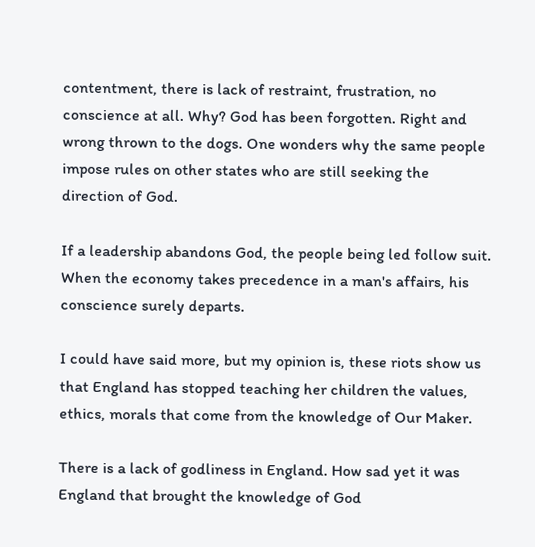contentment, there is lack of restraint, frustration, no conscience at all. Why? God has been forgotten. Right and wrong thrown to the dogs. One wonders why the same people impose rules on other states who are still seeking the direction of God.

If a leadership abandons God, the people being led follow suit. When the economy takes precedence in a man's affairs, his conscience surely departs.

I could have said more, but my opinion is, these riots show us that England has stopped teaching her children the values, ethics, morals that come from the knowledge of Our Maker.

There is a lack of godliness in England. How sad yet it was England that brought the knowledge of God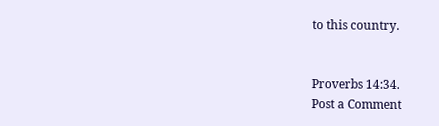to this country.


Proverbs 14:34.
Post a Comment